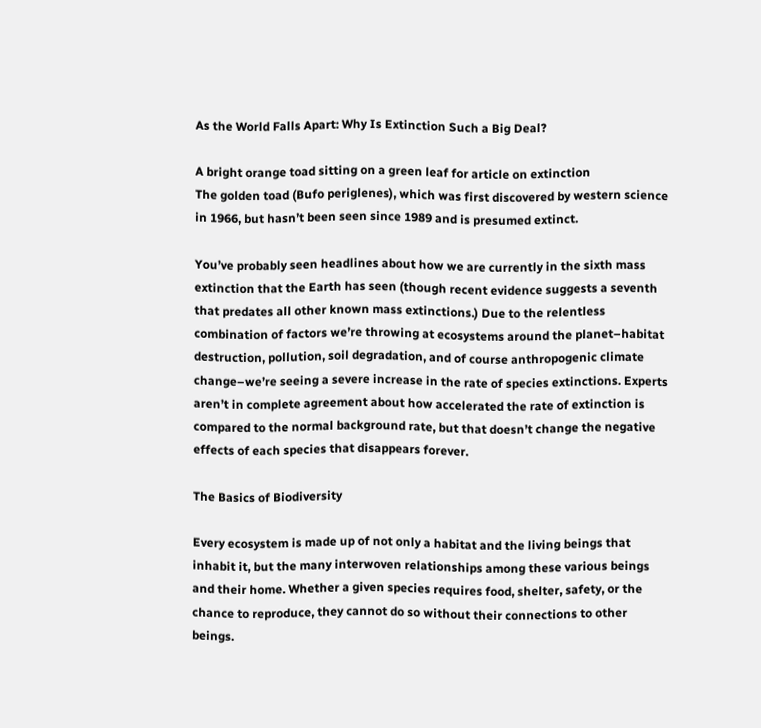As the World Falls Apart: Why Is Extinction Such a Big Deal?

A bright orange toad sitting on a green leaf for article on extinction
The golden toad (Bufo periglenes), which was first discovered by western science in 1966, but hasn’t been seen since 1989 and is presumed extinct.

You’ve probably seen headlines about how we are currently in the sixth mass extinction that the Earth has seen (though recent evidence suggests a seventh that predates all other known mass extinctions.) Due to the relentless combination of factors we’re throwing at ecosystems around the planet–habitat destruction, pollution, soil degradation, and of course anthropogenic climate change–we’re seeing a severe increase in the rate of species extinctions. Experts aren’t in complete agreement about how accelerated the rate of extinction is compared to the normal background rate, but that doesn’t change the negative effects of each species that disappears forever.

The Basics of Biodiversity

Every ecosystem is made up of not only a habitat and the living beings that inhabit it, but the many interwoven relationships among these various beings and their home. Whether a given species requires food, shelter, safety, or the chance to reproduce, they cannot do so without their connections to other beings.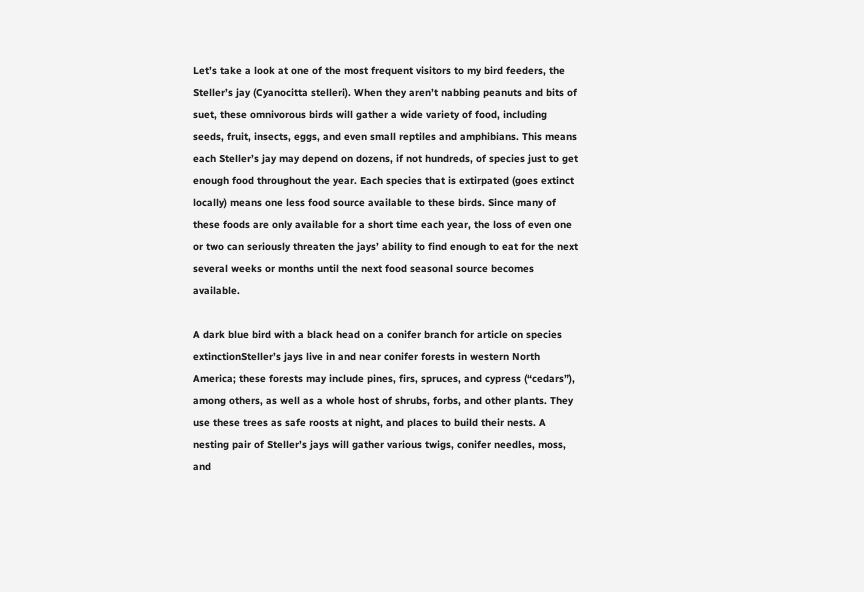Let’s take a look at one of the most frequent visitors to my bird feeders, the Steller’s jay (Cyanocitta stelleri). When they aren’t nabbing peanuts and bits of suet, these omnivorous birds will gather a wide variety of food, including seeds, fruit, insects, eggs, and even small reptiles and amphibians. This means each Steller’s jay may depend on dozens, if not hundreds, of species just to get enough food throughout the year. Each species that is extirpated (goes extinct locally) means one less food source available to these birds. Since many of these foods are only available for a short time each year, the loss of even one or two can seriously threaten the jays’ ability to find enough to eat for the next several weeks or months until the next food seasonal source becomes available.

A dark blue bird with a black head on a conifer branch for article on species extinctionSteller’s jays live in and near conifer forests in western North America; these forests may include pines, firs, spruces, and cypress (“cedars”), among others, as well as a whole host of shrubs, forbs, and other plants. They use these trees as safe roosts at night, and places to build their nests. A nesting pair of Steller’s jays will gather various twigs, conifer needles, moss, and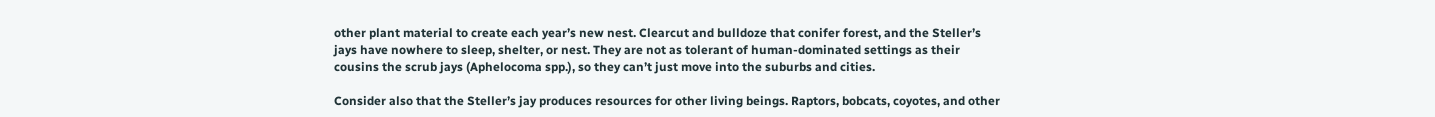other plant material to create each year’s new nest. Clearcut and bulldoze that conifer forest, and the Steller’s jays have nowhere to sleep, shelter, or nest. They are not as tolerant of human-dominated settings as their cousins the scrub jays (Aphelocoma spp.), so they can’t just move into the suburbs and cities.

Consider also that the Steller’s jay produces resources for other living beings. Raptors, bobcats, coyotes, and other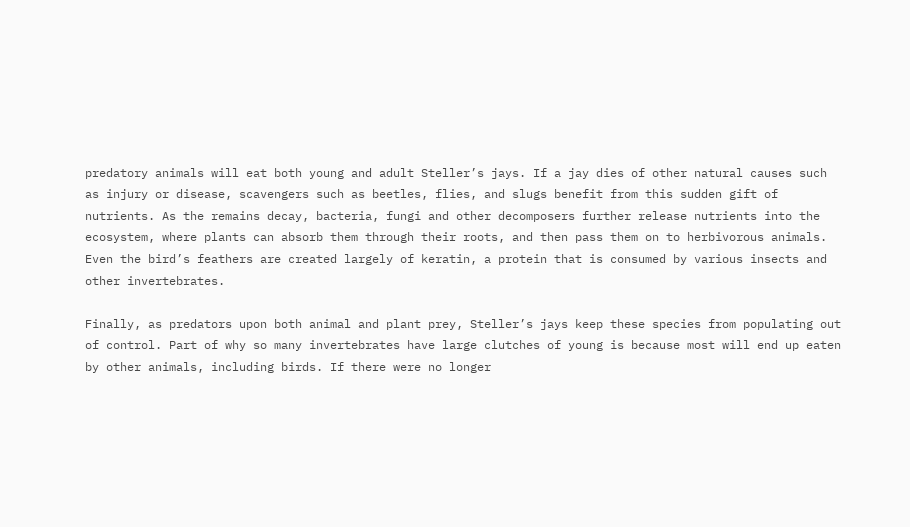predatory animals will eat both young and adult Steller’s jays. If a jay dies of other natural causes such as injury or disease, scavengers such as beetles, flies, and slugs benefit from this sudden gift of nutrients. As the remains decay, bacteria, fungi and other decomposers further release nutrients into the ecosystem, where plants can absorb them through their roots, and then pass them on to herbivorous animals. Even the bird’s feathers are created largely of keratin, a protein that is consumed by various insects and other invertebrates.

Finally, as predators upon both animal and plant prey, Steller’s jays keep these species from populating out of control. Part of why so many invertebrates have large clutches of young is because most will end up eaten by other animals, including birds. If there were no longer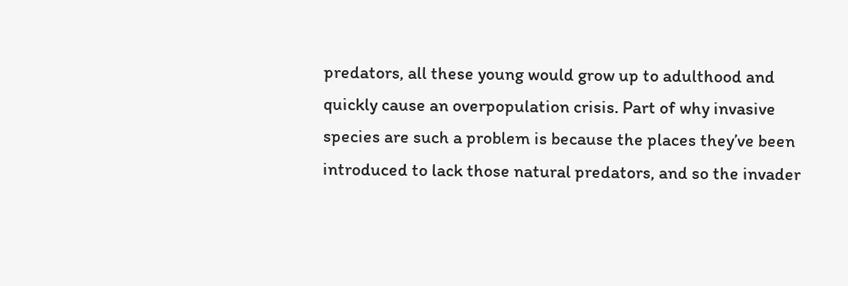predators, all these young would grow up to adulthood and quickly cause an overpopulation crisis. Part of why invasive species are such a problem is because the places they’ve been introduced to lack those natural predators, and so the invader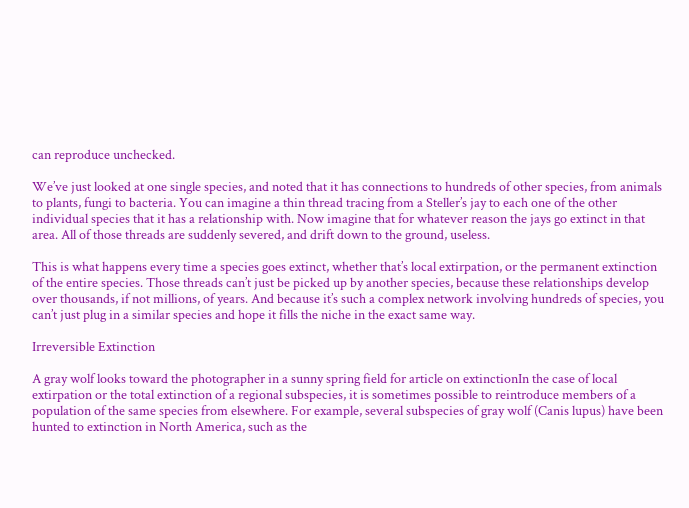can reproduce unchecked.

We’ve just looked at one single species, and noted that it has connections to hundreds of other species, from animals to plants, fungi to bacteria. You can imagine a thin thread tracing from a Steller’s jay to each one of the other individual species that it has a relationship with. Now imagine that for whatever reason the jays go extinct in that area. All of those threads are suddenly severed, and drift down to the ground, useless.

This is what happens every time a species goes extinct, whether that’s local extirpation, or the permanent extinction of the entire species. Those threads can’t just be picked up by another species, because these relationships develop over thousands, if not millions, of years. And because it’s such a complex network involving hundreds of species, you can’t just plug in a similar species and hope it fills the niche in the exact same way.

Irreversible Extinction

A gray wolf looks toward the photographer in a sunny spring field for article on extinctionIn the case of local extirpation or the total extinction of a regional subspecies, it is sometimes possible to reintroduce members of a population of the same species from elsewhere. For example, several subspecies of gray wolf (Canis lupus) have been hunted to extinction in North America, such as the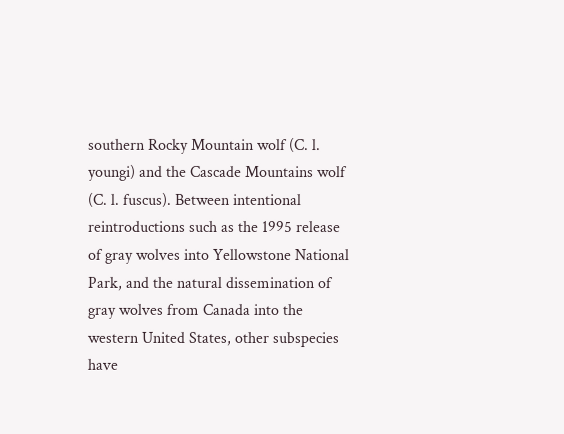southern Rocky Mountain wolf (C. l. youngi) and the Cascade Mountains wolf (C. l. fuscus). Between intentional reintroductions such as the 1995 release of gray wolves into Yellowstone National Park, and the natural dissemination of gray wolves from Canada into the western United States, other subspecies have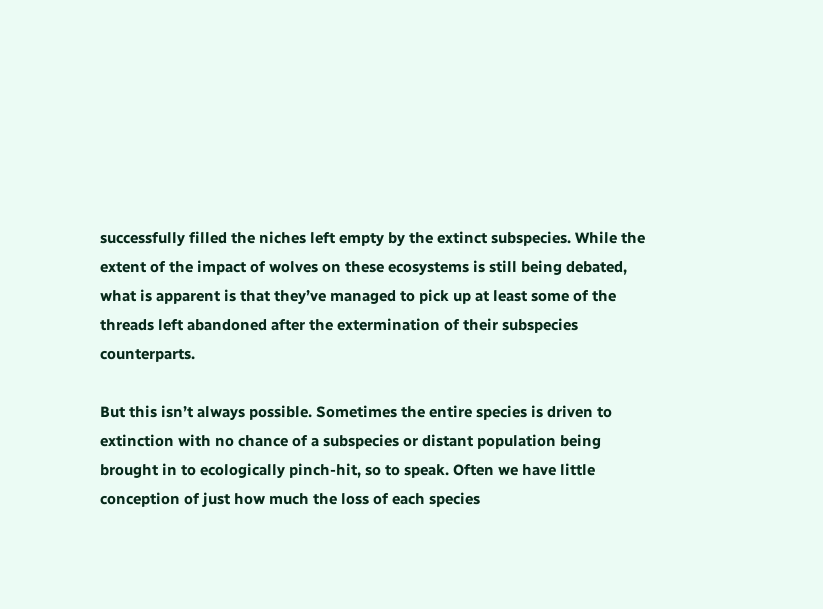successfully filled the niches left empty by the extinct subspecies. While the extent of the impact of wolves on these ecosystems is still being debated, what is apparent is that they’ve managed to pick up at least some of the threads left abandoned after the extermination of their subspecies counterparts.

But this isn’t always possible. Sometimes the entire species is driven to extinction with no chance of a subspecies or distant population being brought in to ecologically pinch-hit, so to speak. Often we have little conception of just how much the loss of each species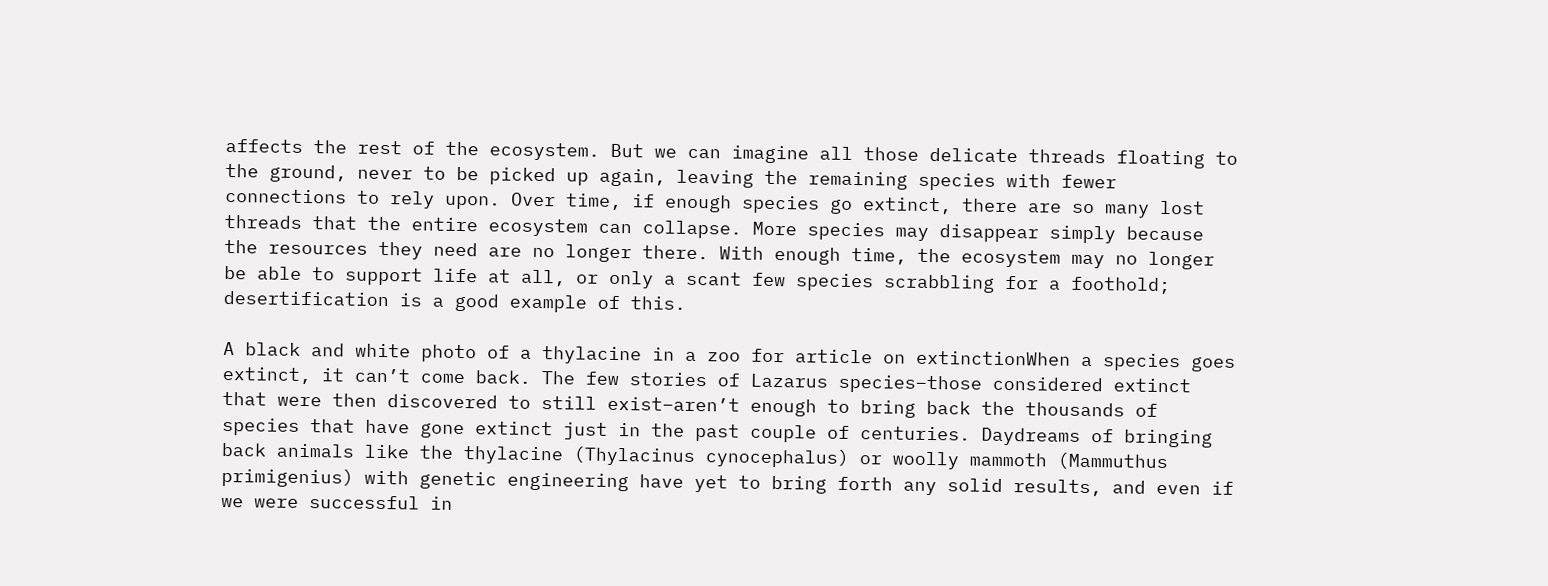affects the rest of the ecosystem. But we can imagine all those delicate threads floating to the ground, never to be picked up again, leaving the remaining species with fewer connections to rely upon. Over time, if enough species go extinct, there are so many lost threads that the entire ecosystem can collapse. More species may disappear simply because the resources they need are no longer there. With enough time, the ecosystem may no longer be able to support life at all, or only a scant few species scrabbling for a foothold; desertification is a good example of this.

A black and white photo of a thylacine in a zoo for article on extinctionWhen a species goes extinct, it can’t come back. The few stories of Lazarus species–those considered extinct that were then discovered to still exist–aren’t enough to bring back the thousands of species that have gone extinct just in the past couple of centuries. Daydreams of bringing back animals like the thylacine (Thylacinus cynocephalus) or woolly mammoth (Mammuthus primigenius) with genetic engineering have yet to bring forth any solid results, and even if we were successful in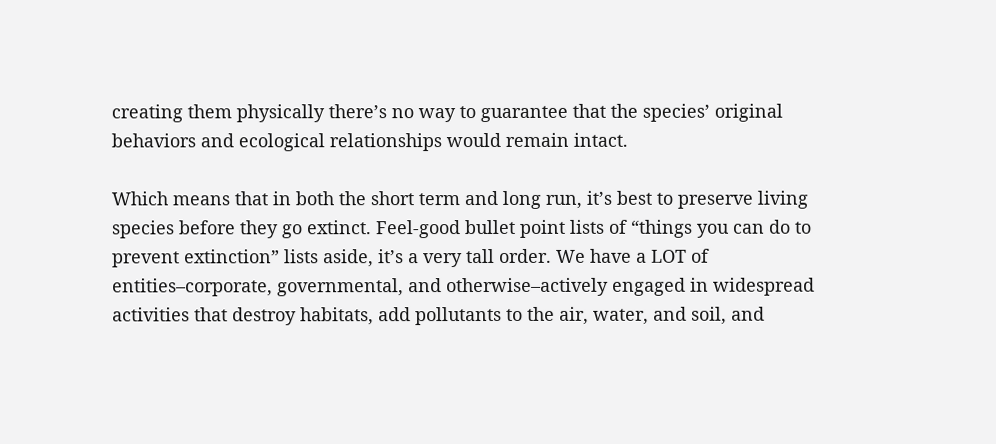creating them physically there’s no way to guarantee that the species’ original behaviors and ecological relationships would remain intact.

Which means that in both the short term and long run, it’s best to preserve living species before they go extinct. Feel-good bullet point lists of “things you can do to prevent extinction” lists aside, it’s a very tall order. We have a LOT of entities–corporate, governmental, and otherwise–actively engaged in widespread activities that destroy habitats, add pollutants to the air, water, and soil, and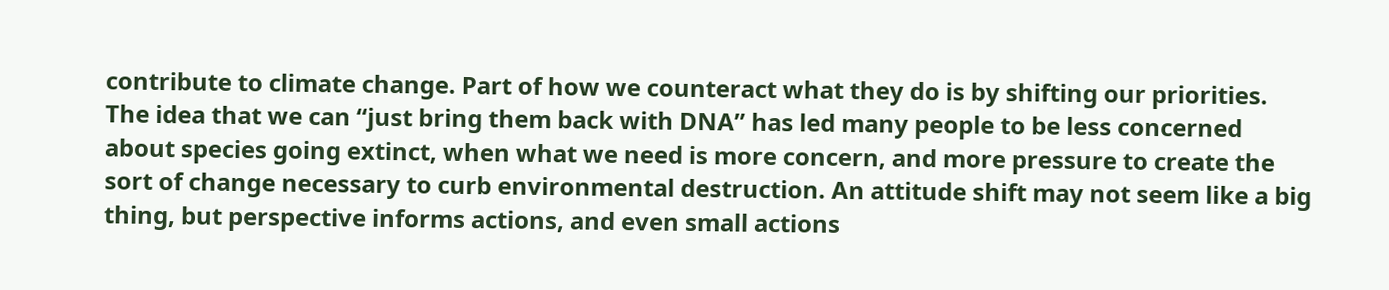contribute to climate change. Part of how we counteract what they do is by shifting our priorities. The idea that we can “just bring them back with DNA” has led many people to be less concerned about species going extinct, when what we need is more concern, and more pressure to create the sort of change necessary to curb environmental destruction. An attitude shift may not seem like a big thing, but perspective informs actions, and even small actions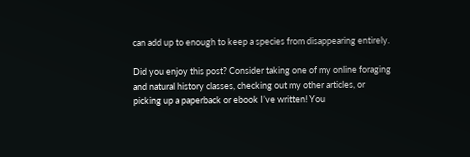can add up to enough to keep a species from disappearing entirely.

Did you enjoy this post? Consider taking one of my online foraging and natural history classes, checking out my other articles, or picking up a paperback or ebook I’ve written! You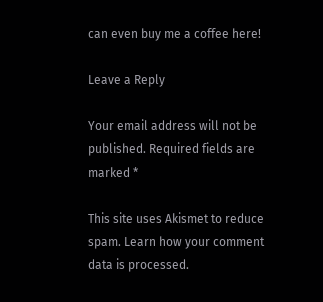can even buy me a coffee here!

Leave a Reply

Your email address will not be published. Required fields are marked *

This site uses Akismet to reduce spam. Learn how your comment data is processed.